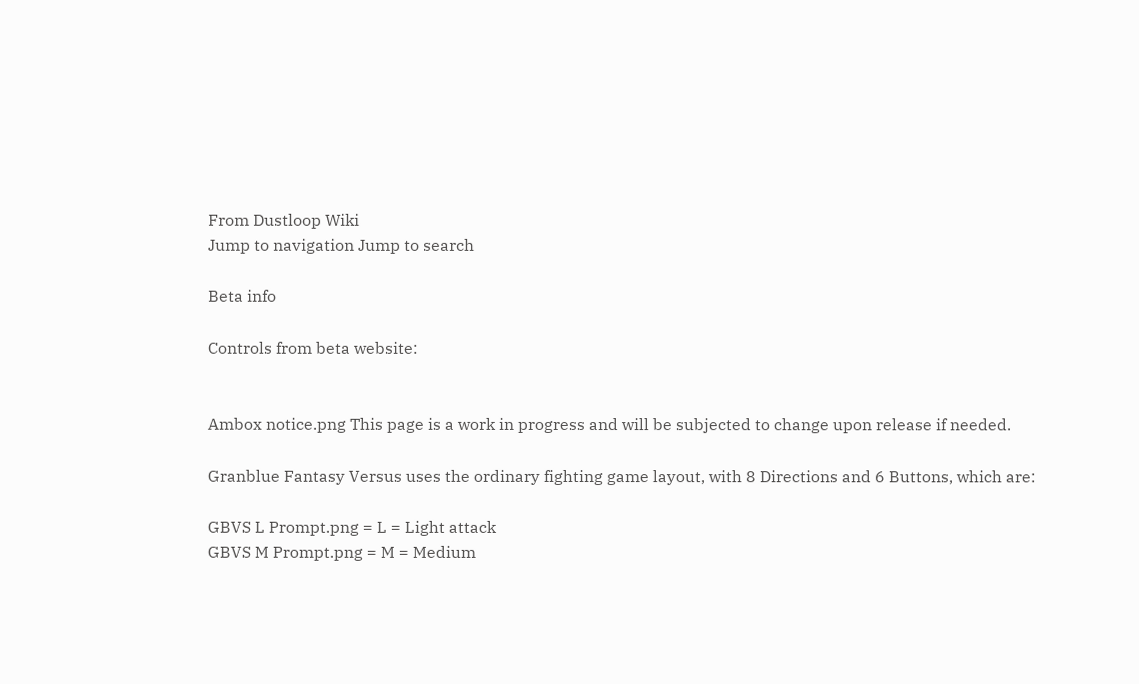From Dustloop Wiki
Jump to navigation Jump to search

Beta info

Controls from beta website:


Ambox notice.png This page is a work in progress and will be subjected to change upon release if needed.

Granblue Fantasy Versus uses the ordinary fighting game layout, with 8 Directions and 6 Buttons, which are:

GBVS L Prompt.png = L = Light attack
GBVS M Prompt.png = M = Medium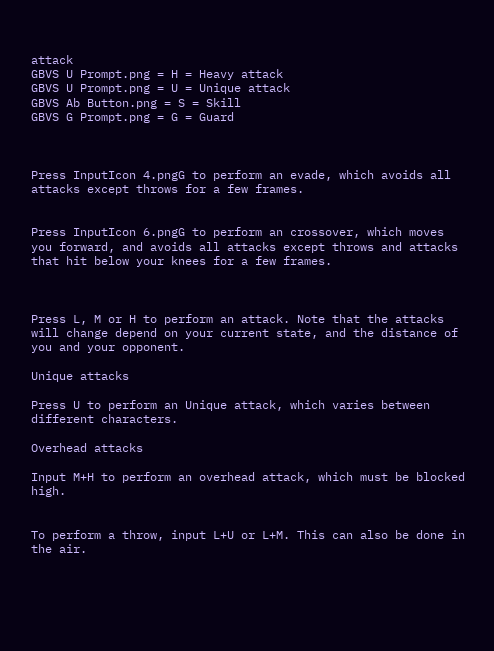attack
GBVS U Prompt.png = H = Heavy attack
GBVS U Prompt.png = U = Unique attack
GBVS Ab Button.png = S = Skill
GBVS G Prompt.png = G = Guard



Press InputIcon 4.pngG to perform an evade, which avoids all attacks except throws for a few frames.


Press InputIcon 6.pngG to perform an crossover, which moves you forward, and avoids all attacks except throws and attacks that hit below your knees for a few frames.



Press L, M or H to perform an attack. Note that the attacks will change depend on your current state, and the distance of you and your opponent.

Unique attacks

Press U to perform an Unique attack, which varies between different characters.

Overhead attacks

Input M+H to perform an overhead attack, which must be blocked high.


To perform a throw, input L+U or L+M. This can also be done in the air.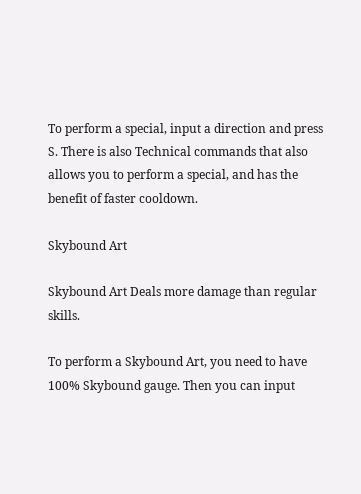To perform a special, input a direction and press S. There is also Technical commands that also allows you to perform a special, and has the benefit of faster cooldown.

Skybound Art

Skybound Art Deals more damage than regular skills.

To perform a Skybound Art, you need to have 100% Skybound gauge. Then you can input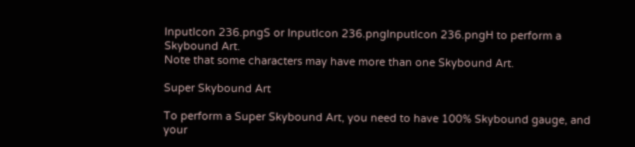InputIcon 236.pngS or InputIcon 236.pngInputIcon 236.pngH to perform a Skybound Art.
Note that some characters may have more than one Skybound Art.

Super Skybound Art

To perform a Super Skybound Art, you need to have 100% Skybound gauge, and your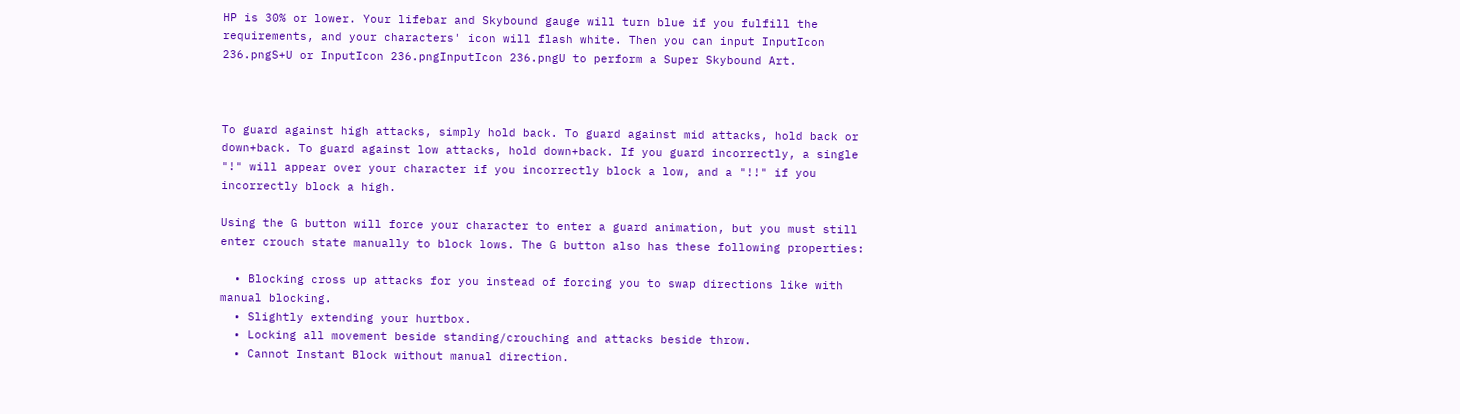HP is 30% or lower. Your lifebar and Skybound gauge will turn blue if you fulfill the requirements, and your characters' icon will flash white. Then you can input InputIcon 236.pngS+U or InputIcon 236.pngInputIcon 236.pngU to perform a Super Skybound Art.



To guard against high attacks, simply hold back. To guard against mid attacks, hold back or down+back. To guard against low attacks, hold down+back. If you guard incorrectly, a single "!" will appear over your character if you incorrectly block a low, and a "!!" if you incorrectly block a high.

Using the G button will force your character to enter a guard animation, but you must still enter crouch state manually to block lows. The G button also has these following properties:

  • Blocking cross up attacks for you instead of forcing you to swap directions like with manual blocking.
  • Slightly extending your hurtbox.
  • Locking all movement beside standing/crouching and attacks beside throw.
  • Cannot Instant Block without manual direction.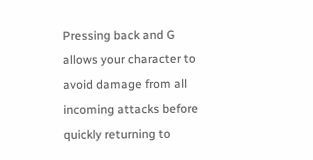Pressing back and G allows your character to avoid damage from all incoming attacks before quickly returning to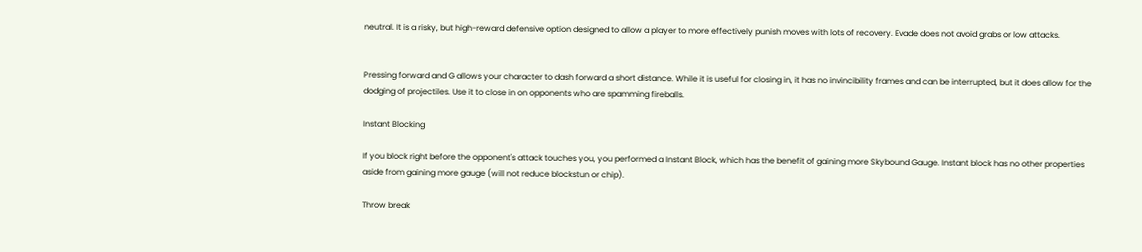neutral. It is a risky, but high-reward defensive option designed to allow a player to more effectively punish moves with lots of recovery. Evade does not avoid grabs or low attacks.


Pressing forward and G allows your character to dash forward a short distance. While it is useful for closing in, it has no invincibility frames and can be interrupted, but it does allow for the dodging of projectiles. Use it to close in on opponents who are spamming fireballs.

Instant Blocking

If you block right before the opponent's attack touches you, you performed a Instant Block, which has the benefit of gaining more Skybound Gauge. Instant block has no other properties aside from gaining more gauge (will not reduce blockstun or chip).

Throw break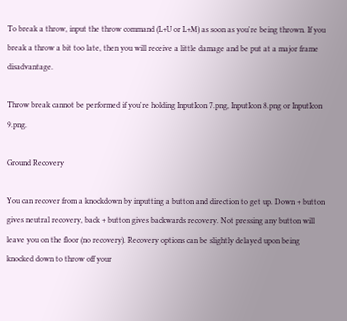To break a throw, input the throw command (L+U or L+M) as soon as you're being thrown. If you break a throw a bit too late, then you will receive a little damage and be put at a major frame disadvantage.

Throw break cannot be performed if you're holding InputIcon 7.png, InputIcon 8.png or InputIcon 9.png.

Ground Recovery

You can recover from a knockdown by inputting a button and direction to get up. Down + button gives neutral recovery, back + button gives backwards recovery. Not pressing any button will leave you on the floor (no recovery). Recovery options can be slightly delayed upon being knocked down to throw off your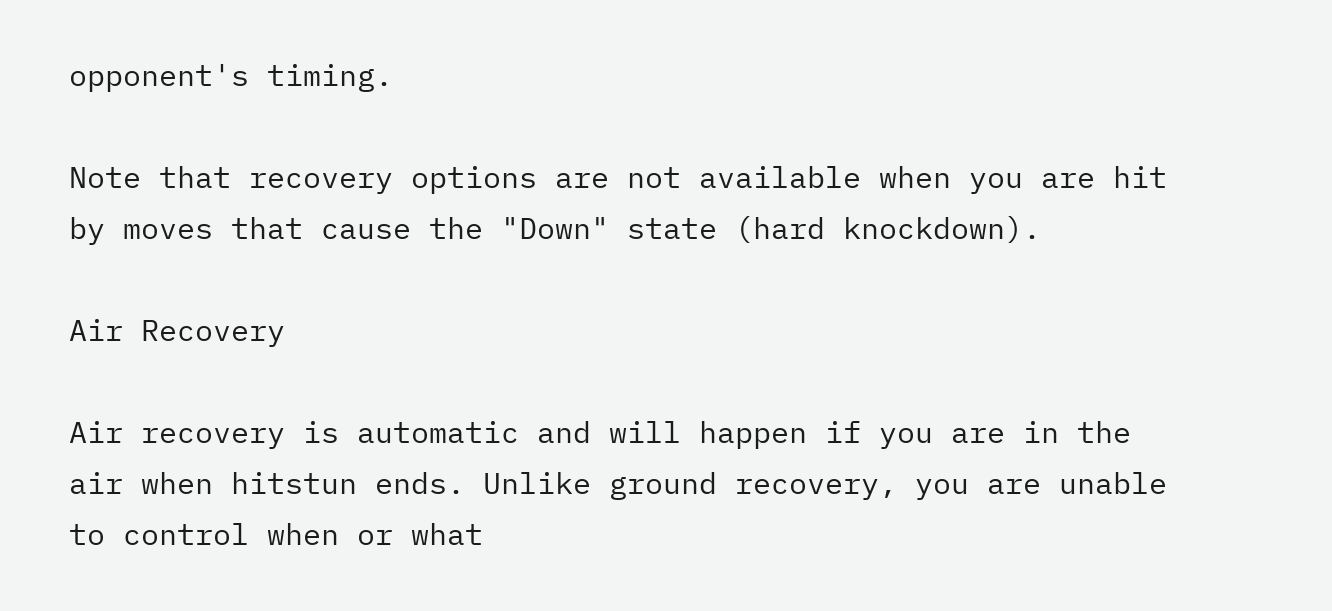opponent's timing.

Note that recovery options are not available when you are hit by moves that cause the "Down" state (hard knockdown).

Air Recovery

Air recovery is automatic and will happen if you are in the air when hitstun ends. Unlike ground recovery, you are unable to control when or what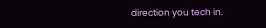direction you tech in.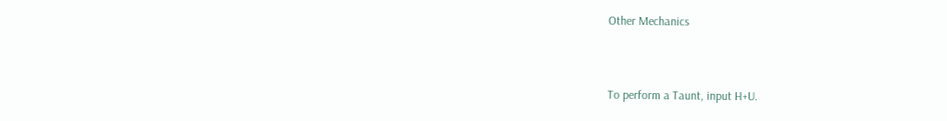Other Mechanics


To perform a Taunt, input H+U.